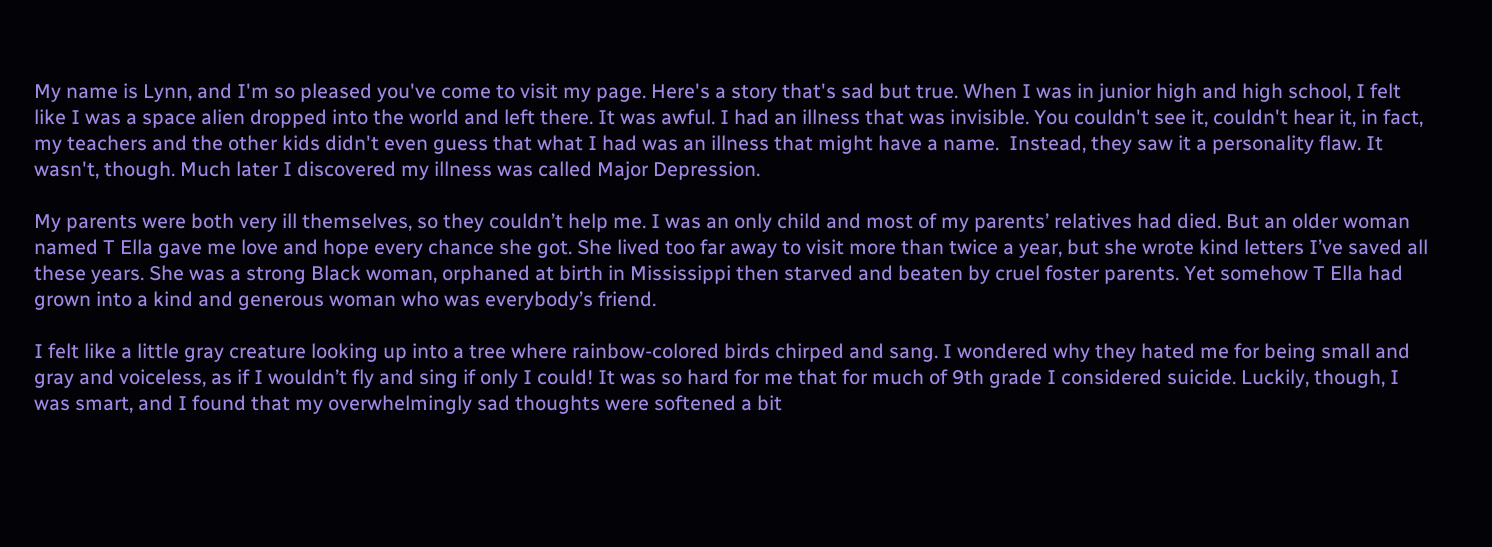My name is Lynn, and I'm so pleased you've come to visit my page. Here's a story that's sad but true. When I was in junior high and high school, I felt like I was a space alien dropped into the world and left there. It was awful. I had an illness that was invisible. You couldn't see it, couldn't hear it, in fact, my teachers and the other kids didn't even guess that what I had was an illness that might have a name.  Instead, they saw it a personality flaw. It wasn't, though. Much later I discovered my illness was called Major Depression.

My parents were both very ill themselves, so they couldn’t help me. I was an only child and most of my parents’ relatives had died. But an older woman named T Ella gave me love and hope every chance she got. She lived too far away to visit more than twice a year, but she wrote kind letters I’ve saved all these years. She was a strong Black woman, orphaned at birth in Mississippi then starved and beaten by cruel foster parents. Yet somehow T Ella had grown into a kind and generous woman who was everybody’s friend.

I felt like a little gray creature looking up into a tree where rainbow-colored birds chirped and sang. I wondered why they hated me for being small and gray and voiceless, as if I wouldn’t fly and sing if only I could! It was so hard for me that for much of 9th grade I considered suicide. Luckily, though, I was smart, and I found that my overwhelmingly sad thoughts were softened a bit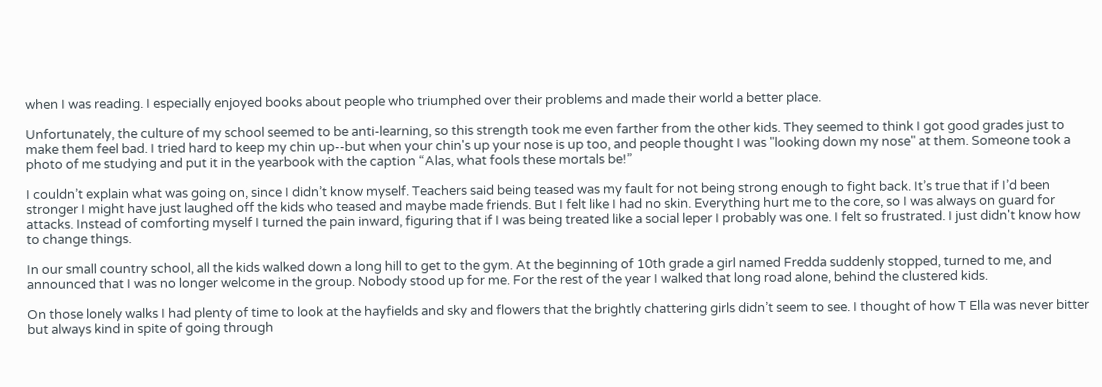when I was reading. I especially enjoyed books about people who triumphed over their problems and made their world a better place.

Unfortunately, the culture of my school seemed to be anti-learning, so this strength took me even farther from the other kids. They seemed to think I got good grades just to make them feel bad. I tried hard to keep my chin up--but when your chin's up your nose is up too, and people thought I was "looking down my nose" at them. Someone took a photo of me studying and put it in the yearbook with the caption “Alas, what fools these mortals be!”

I couldn’t explain what was going on, since I didn’t know myself. Teachers said being teased was my fault for not being strong enough to fight back. It’s true that if I’d been stronger I might have just laughed off the kids who teased and maybe made friends. But I felt like I had no skin. Everything hurt me to the core, so I was always on guard for attacks. Instead of comforting myself I turned the pain inward, figuring that if I was being treated like a social leper I probably was one. I felt so frustrated. I just didn't know how to change things.

In our small country school, all the kids walked down a long hill to get to the gym. At the beginning of 10th grade a girl named Fredda suddenly stopped, turned to me, and announced that I was no longer welcome in the group. Nobody stood up for me. For the rest of the year I walked that long road alone, behind the clustered kids.

On those lonely walks I had plenty of time to look at the hayfields and sky and flowers that the brightly chattering girls didn’t seem to see. I thought of how T Ella was never bitter but always kind in spite of going through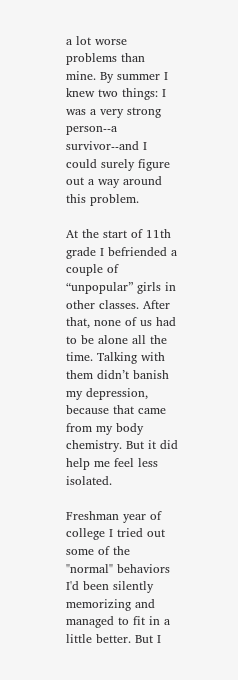a lot worse problems than mine. By summer I knew two things: I was a very strong person--a survivor--and I could surely figure out a way around this problem.

At the start of 11th grade I befriended a couple of “unpopular” girls in other classes. After that, none of us had to be alone all the time. Talking with them didn’t banish my depression, because that came from my body chemistry. But it did help me feel less isolated.

Freshman year of college I tried out some of the "normal" behaviors I'd been silently memorizing and managed to fit in a little better. But I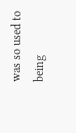was so used to being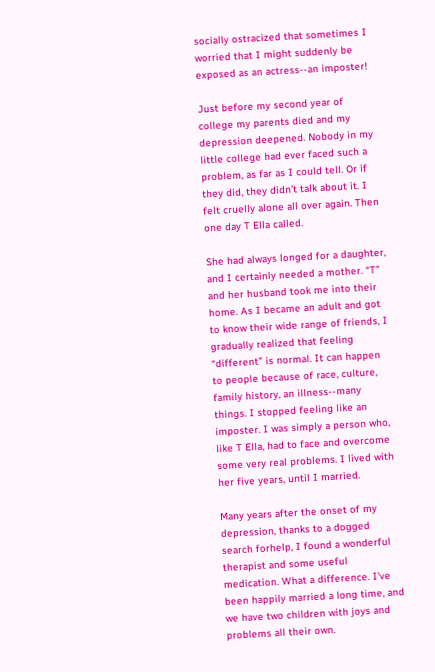socially ostracized that sometimes I worried that I might suddenly be exposed as an actress--an imposter!

Just before my second year of college my parents died and my depression deepened. Nobody in my little college had ever faced such a problem, as far as I could tell. Or if they did, they didn’t talk about it. I felt cruelly alone all over again. Then one day T Ella called.

She had always longed for a daughter, and I certainly needed a mother. “T” and her husband took me into their home. As I became an adult and got to know their wide range of friends, I gradually realized that feeling “different” is normal. It can happen to people because of race, culture, family history, an illness--many things. I stopped feeling like an imposter. I was simply a person who, like T Ella, had to face and overcome some very real problems. I lived with her five years, until I married.

Many years after the onset of my depression, thanks to a dogged search forhelp, I found a wonderful therapist and some useful medication. What a difference. I’ve been happily married a long time, and we have two children with joys and problems all their own.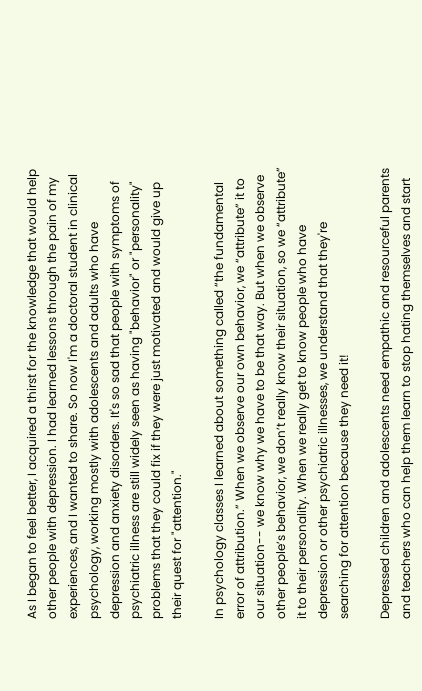As I began to feel better, I acquired a thirst for the knowledge that would help other people with depression. I had learned lessons through the pain of my experiences, and I wanted to share. So now I'm a doctoral student in clinical psychology, working mostly with adolescents and adults who have depression and anxiety disorders. It's so sad that people with symptoms of psychiatric illness are still widely seen as having "behavior" or "personality" problems that they could fix if they were just motivated and would give up their quest for "attention."

In psychology classes I learned about something called “the fundamental error of attribution.” When we observe our own behavior, we “attribute” it to our situation-- we know why we have to be that way. But when we observe other people’s behavior, we don’t really know their situation, so we “attribute” it to their personality. When we really get to know people who have depression or other psychiatric illnesses, we understand that they're searching for attention because they need it!

Depressed children and adolescents need empathic and resourceful parents and teachers who can help them learn to stop hating themselves and start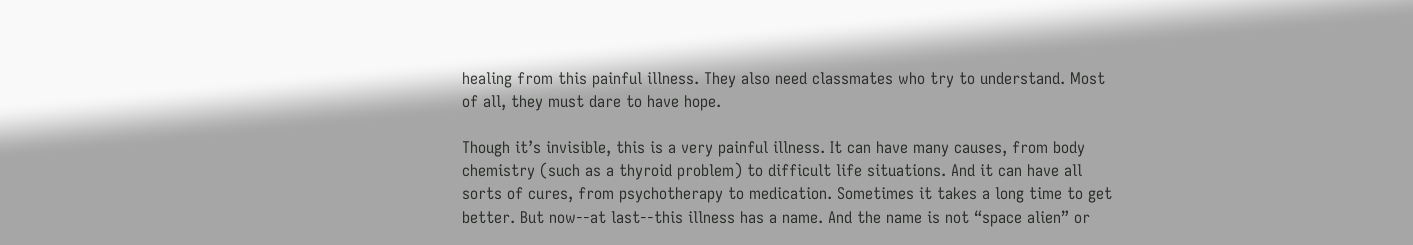healing from this painful illness. They also need classmates who try to understand. Most of all, they must dare to have hope.

Though it’s invisible, this is a very painful illness. It can have many causes, from body chemistry (such as a thyroid problem) to difficult life situations. And it can have all sorts of cures, from psychotherapy to medication. Sometimes it takes a long time to get better. But now--at last--this illness has a name. And the name is not “space alien” or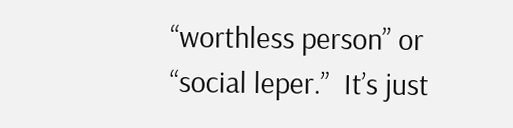“worthless person” or “social leper.”  It’s just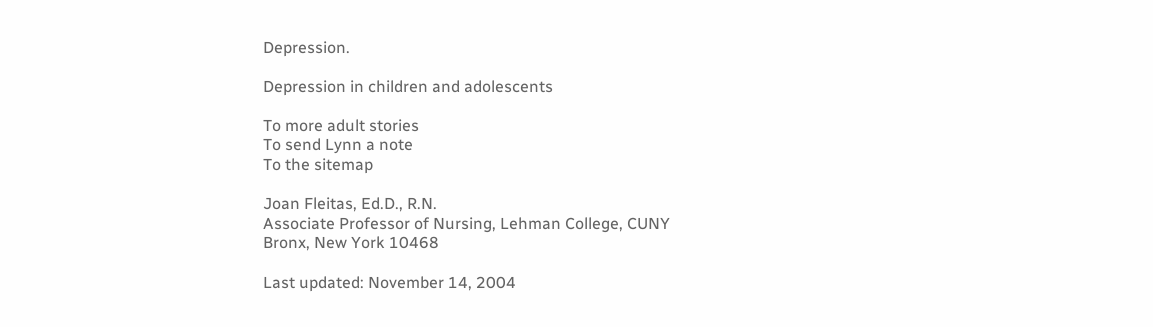Depression.

Depression in children and adolescents

To more adult stories
To send Lynn a note
To the sitemap

Joan Fleitas, Ed.D., R.N.
Associate Professor of Nursing, Lehman College, CUNY
Bronx, New York 10468

Last updated: November 14, 2004